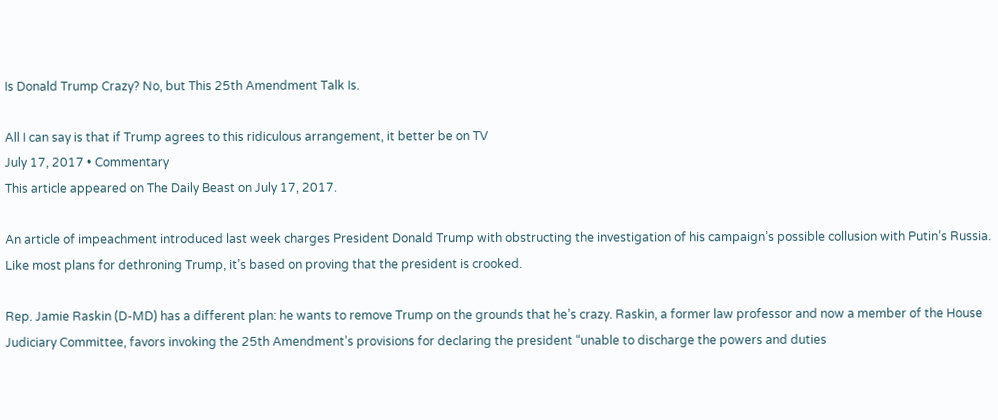Is Donald Trump Crazy? No, but This 25th Amendment Talk Is.

All I can say is that if Trump agrees to this ridiculous arrangement, it better be on TV
July 17, 2017 • Commentary
This article appeared on The Daily Beast on July 17, 2017.

An article of impeachment introduced last week charges President Donald Trump with obstructing the investigation of his campaign’s possible collusion with Putin’s Russia. Like most plans for dethroning Trump, it’s based on proving that the president is crooked.

Rep. Jamie Raskin (D-MD) has a different plan: he wants to remove Trump on the grounds that he’s crazy. Raskin, a former law professor and now a member of the House Judiciary Committee, favors invoking the 25th Amendment’s provisions for declaring the president “unable to discharge the powers and duties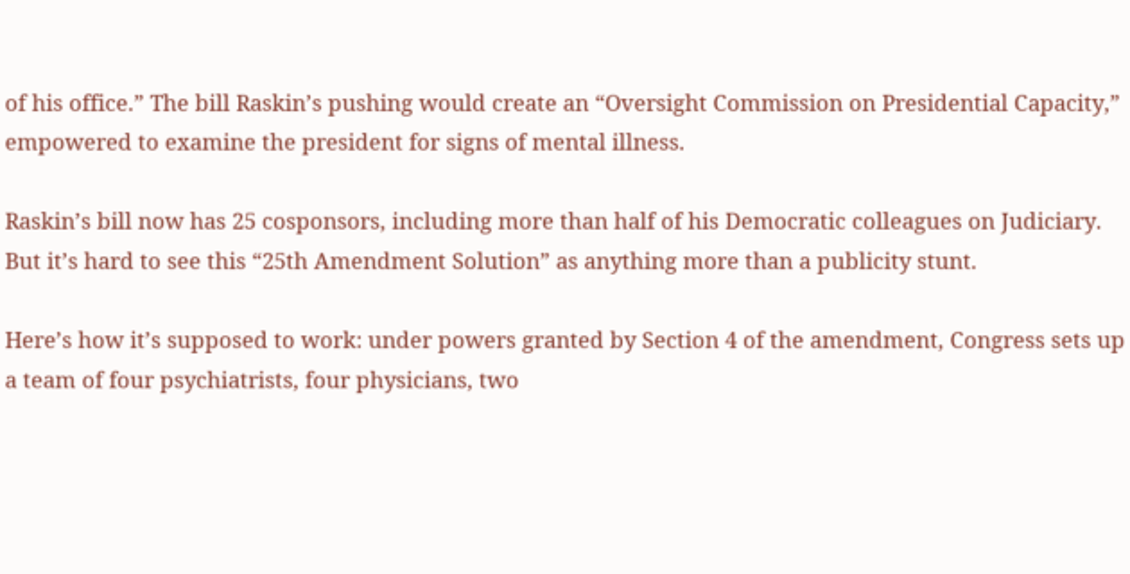of his office.” The bill Raskin’s pushing would create an “Oversight Commission on Presidential Capacity,” empowered to examine the president for signs of mental illness.

Raskin’s bill now has 25 cosponsors, including more than half of his Democratic colleagues on Judiciary. But it’s hard to see this “25th Amendment Solution” as anything more than a publicity stunt.

Here’s how it’s supposed to work: under powers granted by Section 4 of the amendment, Congress sets up a team of four psychiatrists, four physicians, two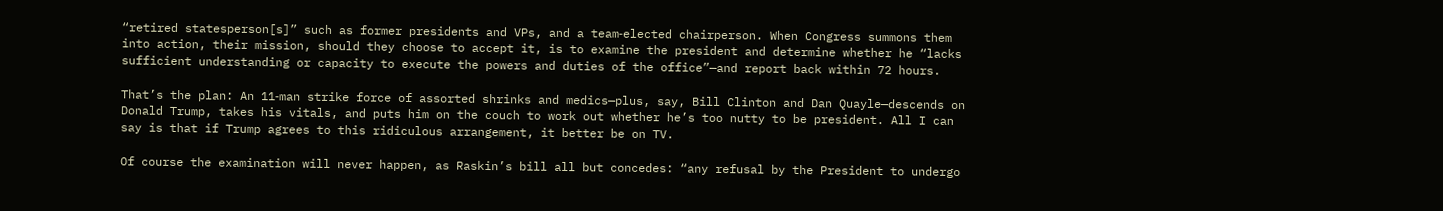“retired statesperson[s]” such as former presidents and VPs, and a team‐elected chairperson. When Congress summons them into action, their mission, should they choose to accept it, is to examine the president and determine whether he “lacks sufficient understanding or capacity to execute the powers and duties of the office”—and report back within 72 hours.

That’s the plan: An 11‐man strike force of assorted shrinks and medics—plus, say, Bill Clinton and Dan Quayle—descends on Donald Trump, takes his vitals, and puts him on the couch to work out whether he’s too nutty to be president. All I can say is that if Trump agrees to this ridiculous arrangement, it better be on TV.

Of course the examination will never happen, as Raskin’s bill all but concedes: “any refusal by the President to undergo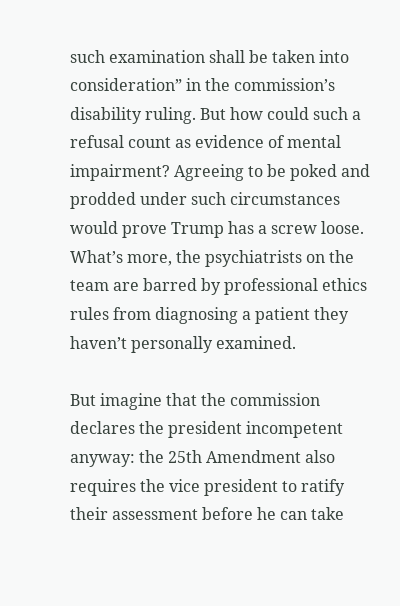such examination shall be taken into consideration” in the commission’s disability ruling. But how could such a refusal count as evidence of mental impairment? Agreeing to be poked and prodded under such circumstances would prove Trump has a screw loose. What’s more, the psychiatrists on the team are barred by professional ethics rules from diagnosing a patient they haven’t personally examined.

But imagine that the commission declares the president incompetent anyway: the 25th Amendment also requires the vice president to ratify their assessment before he can take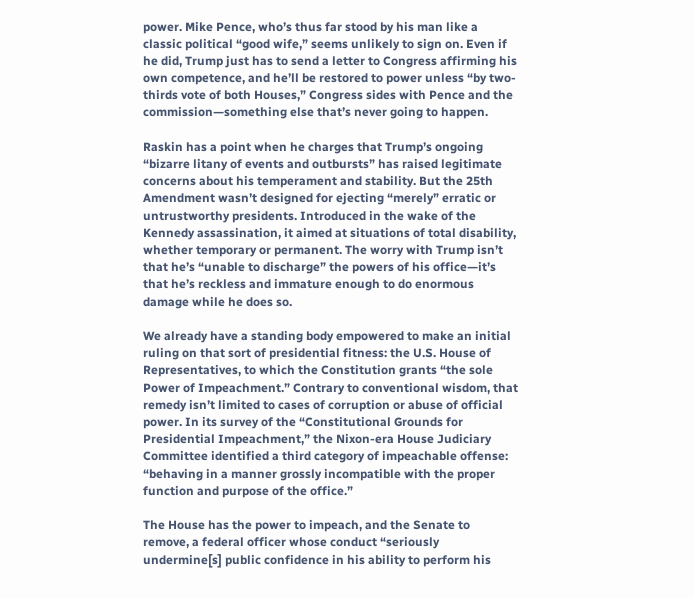power. Mike Pence, who’s thus far stood by his man like a classic political “good wife,” seems unlikely to sign on. Even if he did, Trump just has to send a letter to Congress affirming his own competence, and he’ll be restored to power unless “by two‐thirds vote of both Houses,” Congress sides with Pence and the commission—something else that’s never going to happen.

Raskin has a point when he charges that Trump’s ongoing “bizarre litany of events and outbursts” has raised legitimate concerns about his temperament and stability. But the 25th Amendment wasn’t designed for ejecting “merely” erratic or untrustworthy presidents. Introduced in the wake of the Kennedy assassination, it aimed at situations of total disability, whether temporary or permanent. The worry with Trump isn’t that he’s “unable to discharge” the powers of his office—it’s that he’s reckless and immature enough to do enormous damage while he does so.

We already have a standing body empowered to make an initial ruling on that sort of presidential fitness: the U.S. House of Representatives, to which the Constitution grants “the sole Power of Impeachment.” Contrary to conventional wisdom, that remedy isn’t limited to cases of corruption or abuse of official power. In its survey of the “Constitutional Grounds for Presidential Impeachment,” the Nixon‐era House Judiciary Committee identified a third category of impeachable offense: “behaving in a manner grossly incompatible with the proper function and purpose of the office.”

The House has the power to impeach, and the Senate to remove, a federal officer whose conduct “seriously undermine[s] public confidence in his ability to perform his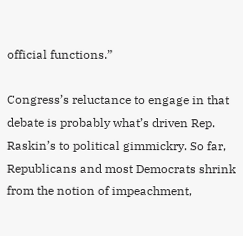official functions.”

Congress’s reluctance to engage in that debate is probably what’s driven Rep. Raskin’s to political gimmickry. So far, Republicans and most Democrats shrink from the notion of impeachment,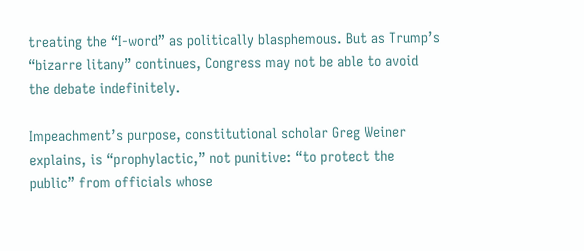treating the “I‐word” as politically blasphemous. But as Trump’s “bizarre litany” continues, Congress may not be able to avoid the debate indefinitely.

Impeachment’s purpose, constitutional scholar Greg Weiner explains, is “prophylactic,” not punitive: “to protect the public” from officials whose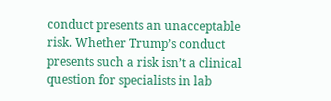conduct presents an unacceptable risk. Whether Trump’s conduct presents such a risk isn’t a clinical question for specialists in lab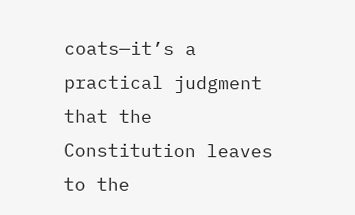coats—it’s a practical judgment that the Constitution leaves to the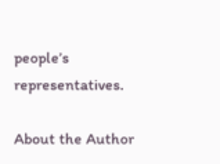people’s representatives.

About the Author